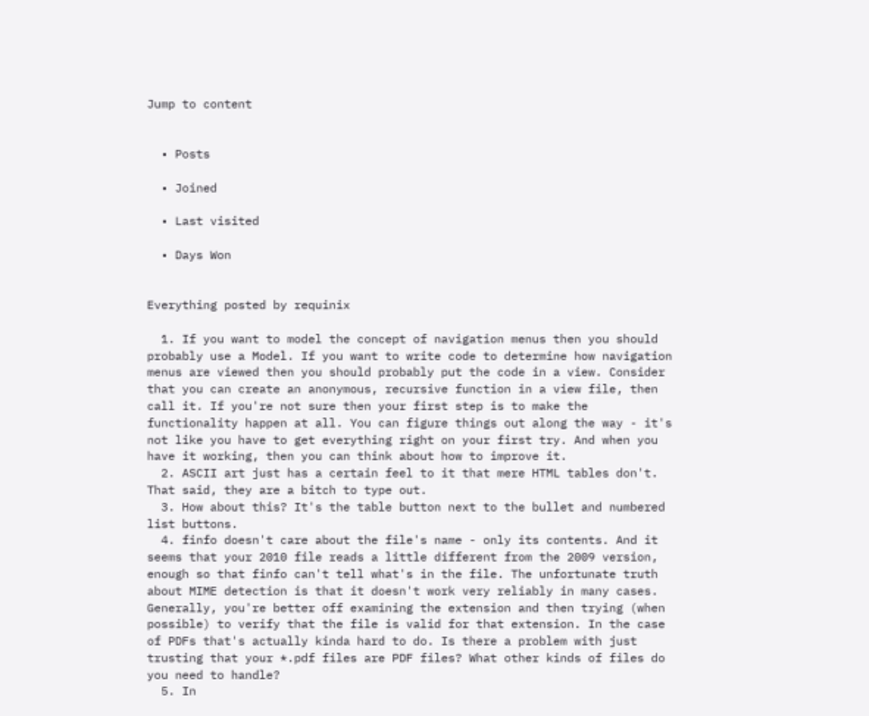Jump to content


  • Posts

  • Joined

  • Last visited

  • Days Won


Everything posted by requinix

  1. If you want to model the concept of navigation menus then you should probably use a Model. If you want to write code to determine how navigation menus are viewed then you should probably put the code in a view. Consider that you can create an anonymous, recursive function in a view file, then call it. If you're not sure then your first step is to make the functionality happen at all. You can figure things out along the way - it's not like you have to get everything right on your first try. And when you have it working, then you can think about how to improve it.
  2. ASCII art just has a certain feel to it that mere HTML tables don't. That said, they are a bitch to type out.
  3. How about this? It's the table button next to the bullet and numbered list buttons.
  4. finfo doesn't care about the file's name - only its contents. And it seems that your 2010 file reads a little different from the 2009 version, enough so that finfo can't tell what's in the file. The unfortunate truth about MIME detection is that it doesn't work very reliably in many cases. Generally, you're better off examining the extension and then trying (when possible) to verify that the file is valid for that extension. In the case of PDFs that's actually kinda hard to do. Is there a problem with just trusting that your *.pdf files are PDF files? What other kinds of files do you need to handle?
  5. In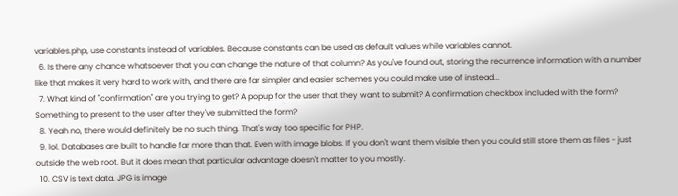variables.php, use constants instead of variables. Because constants can be used as default values while variables cannot.
  6. Is there any chance whatsoever that you can change the nature of that column? As you've found out, storing the recurrence information with a number like that makes it very hard to work with, and there are far simpler and easier schemes you could make use of instead...
  7. What kind of "confirmation" are you trying to get? A popup for the user that they want to submit? A confirmation checkbox included with the form? Something to present to the user after they've submitted the form?
  8. Yeah no, there would definitely be no such thing. That's way too specific for PHP.
  9. lol. Databases are built to handle far more than that. Even with image blobs. If you don't want them visible then you could still store them as files - just outside the web root. But it does mean that particular advantage doesn't matter to you mostly.
  10. CSV is text data. JPG is image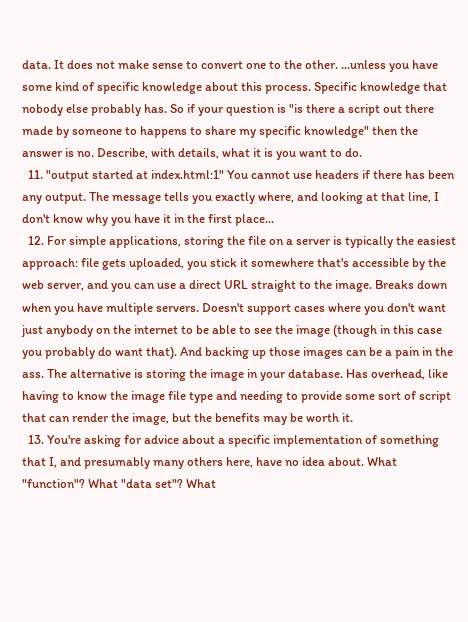data. It does not make sense to convert one to the other. ...unless you have some kind of specific knowledge about this process. Specific knowledge that nobody else probably has. So if your question is "is there a script out there made by someone to happens to share my specific knowledge" then the answer is no. Describe, with details, what it is you want to do.
  11. "output started at index.html:1" You cannot use headers if there has been any output. The message tells you exactly where, and looking at that line, I don't know why you have it in the first place...
  12. For simple applications, storing the file on a server is typically the easiest approach: file gets uploaded, you stick it somewhere that's accessible by the web server, and you can use a direct URL straight to the image. Breaks down when you have multiple servers. Doesn't support cases where you don't want just anybody on the internet to be able to see the image (though in this case you probably do want that). And backing up those images can be a pain in the ass. The alternative is storing the image in your database. Has overhead, like having to know the image file type and needing to provide some sort of script that can render the image, but the benefits may be worth it.
  13. You're asking for advice about a specific implementation of something that I, and presumably many others here, have no idea about. What "function"? What "data set"? What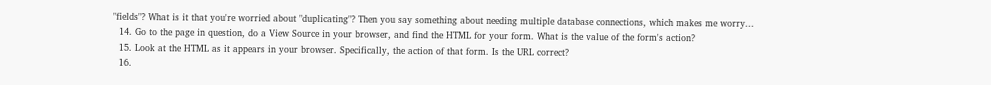"fields"? What is it that you're worried about "duplicating"? Then you say something about needing multiple database connections, which makes me worry...
  14. Go to the page in question, do a View Source in your browser, and find the HTML for your form. What is the value of the form's action?
  15. Look at the HTML as it appears in your browser. Specifically, the action of that form. Is the URL correct?
  16.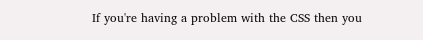If you're having a problem with the CSS then you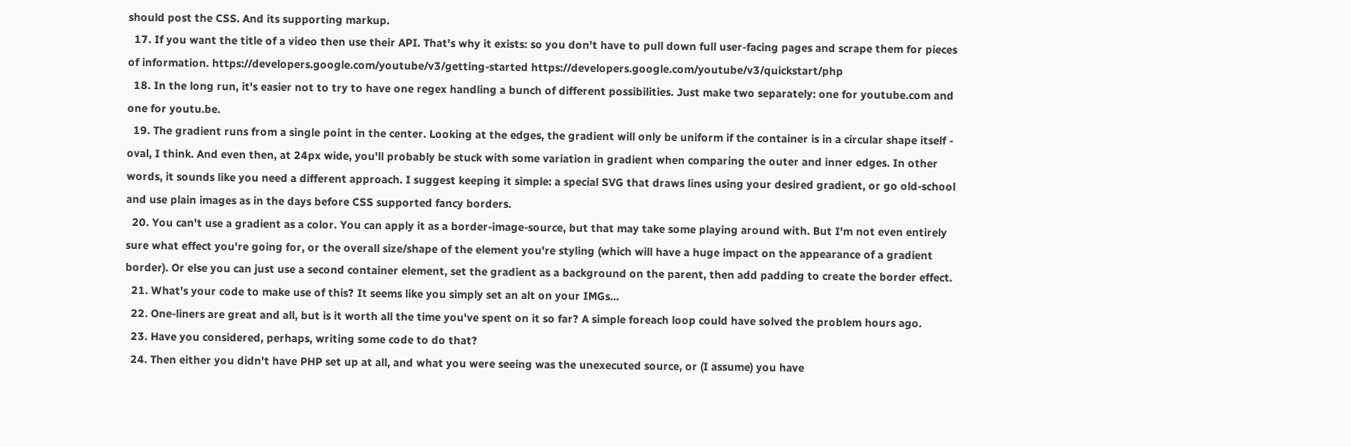should post the CSS. And its supporting markup.
  17. If you want the title of a video then use their API. That's why it exists: so you don't have to pull down full user-facing pages and scrape them for pieces of information. https://developers.google.com/youtube/v3/getting-started https://developers.google.com/youtube/v3/quickstart/php
  18. In the long run, it's easier not to try to have one regex handling a bunch of different possibilities. Just make two separately: one for youtube.com and one for youtu.be.
  19. The gradient runs from a single point in the center. Looking at the edges, the gradient will only be uniform if the container is in a circular shape itself - oval, I think. And even then, at 24px wide, you'll probably be stuck with some variation in gradient when comparing the outer and inner edges. In other words, it sounds like you need a different approach. I suggest keeping it simple: a special SVG that draws lines using your desired gradient, or go old-school and use plain images as in the days before CSS supported fancy borders.
  20. You can't use a gradient as a color. You can apply it as a border-image-source, but that may take some playing around with. But I'm not even entirely sure what effect you're going for, or the overall size/shape of the element you're styling (which will have a huge impact on the appearance of a gradient border). Or else you can just use a second container element, set the gradient as a background on the parent, then add padding to create the border effect.
  21. What's your code to make use of this? It seems like you simply set an alt on your IMGs...
  22. One-liners are great and all, but is it worth all the time you've spent on it so far? A simple foreach loop could have solved the problem hours ago.
  23. Have you considered, perhaps, writing some code to do that?
  24. Then either you didn't have PHP set up at all, and what you were seeing was the unexecuted source, or (I assume) you have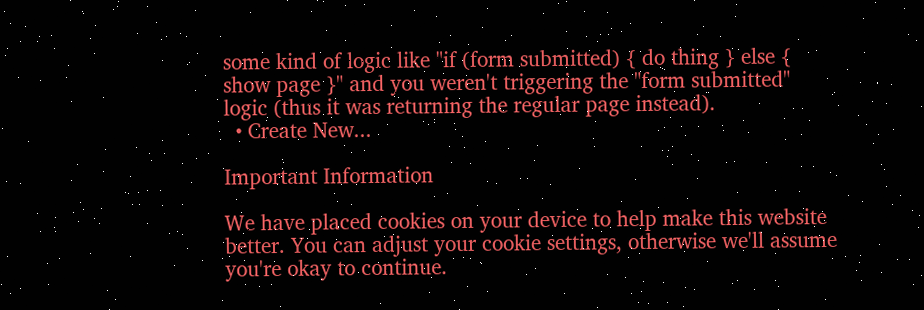some kind of logic like "if (form submitted) { do thing } else { show page }" and you weren't triggering the "form submitted" logic (thus it was returning the regular page instead).
  • Create New...

Important Information

We have placed cookies on your device to help make this website better. You can adjust your cookie settings, otherwise we'll assume you're okay to continue.